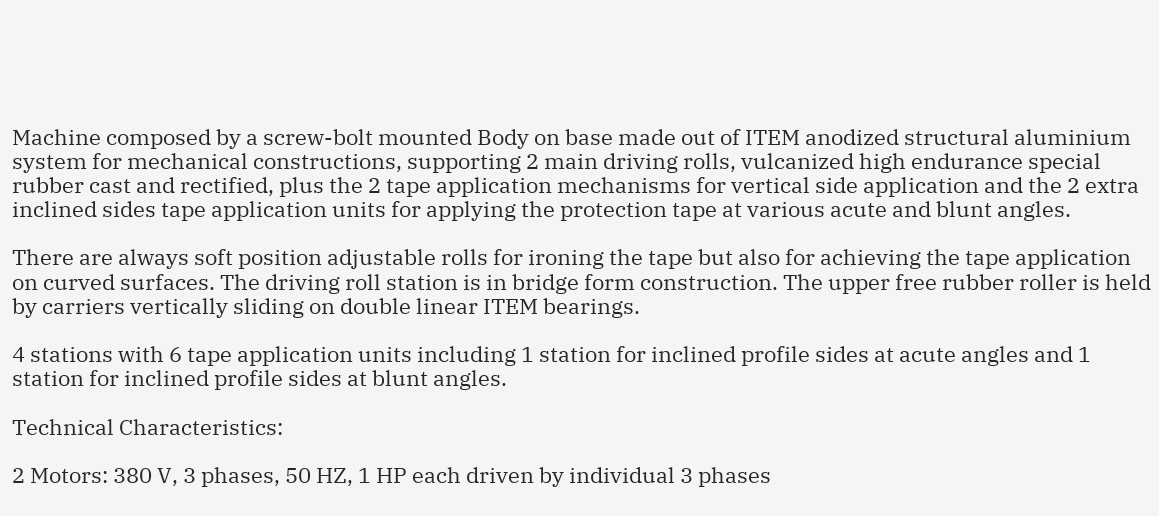Machine composed by a screw-bolt mounted Body on base made out of ITEM anodized structural aluminium system for mechanical constructions, supporting 2 main driving rolls, vulcanized high endurance special rubber cast and rectified, plus the 2 tape application mechanisms for vertical side application and the 2 extra inclined sides tape application units for applying the protection tape at various acute and blunt angles.

There are always soft position adjustable rolls for ironing the tape but also for achieving the tape application on curved surfaces. The driving roll station is in bridge form construction. The upper free rubber roller is held by carriers vertically sliding on double linear ITEM bearings.

4 stations with 6 tape application units including 1 station for inclined profile sides at acute angles and 1 station for inclined profile sides at blunt angles.

Technical Characteristics:

2 Motors: 380 V, 3 phases, 50 HZ, 1 HP each driven by individual 3 phases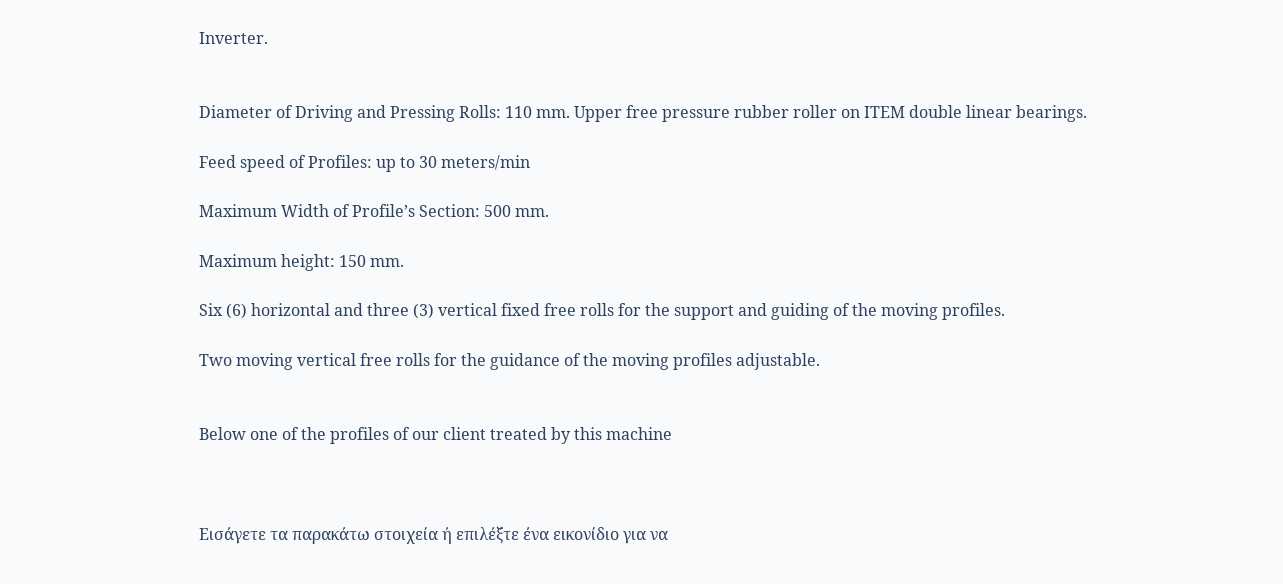Inverter.


Diameter of Driving and Pressing Rolls: 110 mm. Upper free pressure rubber roller on ITEM double linear bearings.

Feed speed of Profiles: up to 30 meters/min

Maximum Width of Profile’s Section: 500 mm.

Maximum height: 150 mm.

Six (6) horizontal and three (3) vertical fixed free rolls for the support and guiding of the moving profiles.

Two moving vertical free rolls for the guidance of the moving profiles adjustable.


Below one of the profiles of our client treated by this machine



Εισάγετε τα παρακάτω στοιχεία ή επιλέξτε ένα εικονίδιο για να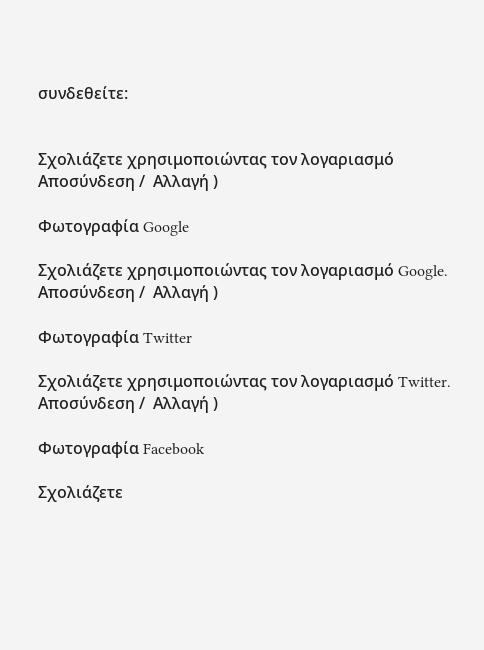συνδεθείτε:


Σχολιάζετε χρησιμοποιώντας τον λογαριασμό Αποσύνδεση /  Αλλαγή )

Φωτογραφία Google

Σχολιάζετε χρησιμοποιώντας τον λογαριασμό Google. Αποσύνδεση /  Αλλαγή )

Φωτογραφία Twitter

Σχολιάζετε χρησιμοποιώντας τον λογαριασμό Twitter. Αποσύνδεση /  Αλλαγή )

Φωτογραφία Facebook

Σχολιάζετε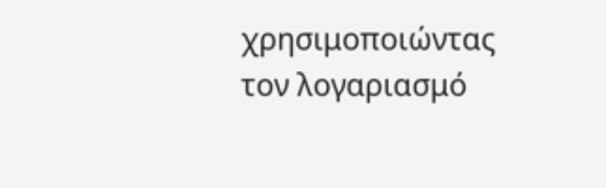χρησιμοποιώντας τον λογαριασμό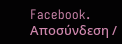Facebook. Αποσύνδεση /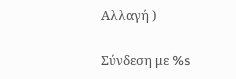Αλλαγή )

Σύνδεση με %s